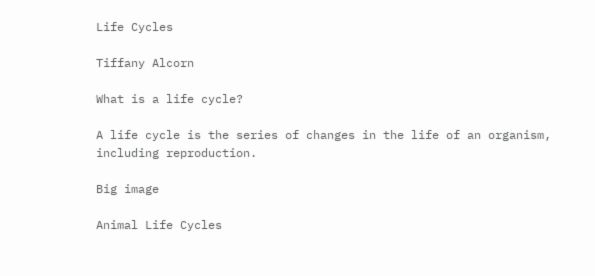Life Cycles

Tiffany Alcorn

What is a life cycle?

A life cycle is the series of changes in the life of an organism, including reproduction.

Big image

Animal Life Cycles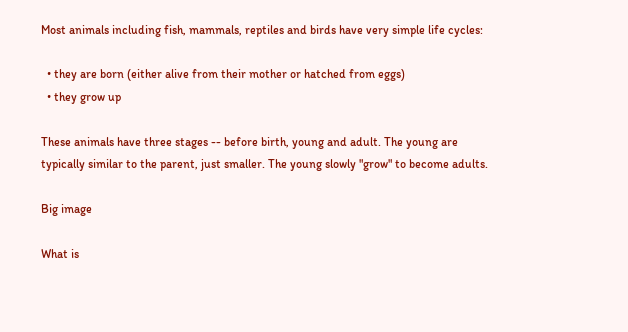Most animals including fish, mammals, reptiles and birds have very simple life cycles:

  • they are born (either alive from their mother or hatched from eggs)
  • they grow up

These animals have three stages -- before birth, young and adult. The young are typically similar to the parent, just smaller. The young slowly "grow" to become adults.

Big image

What is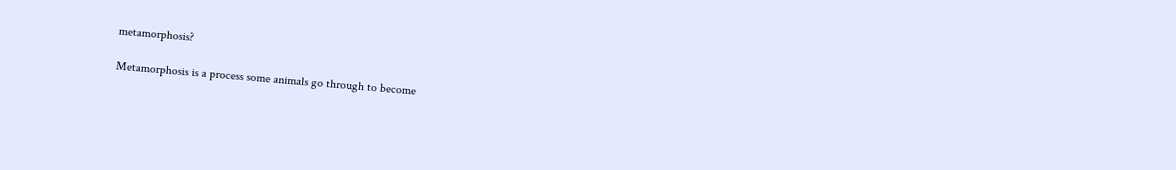metamorphosis?

Metamorphosis is a process some animals go through to become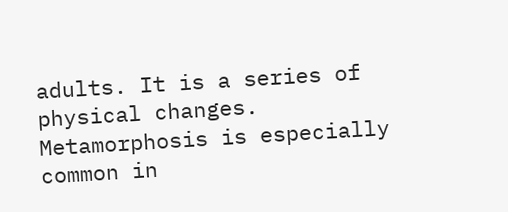adults. It is a series of physical changes. Metamorphosis is especially common in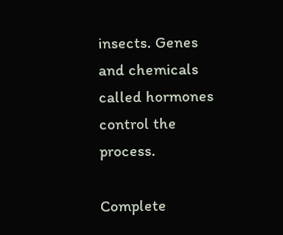insects. Genes and chemicals called hormones control the process.

Complete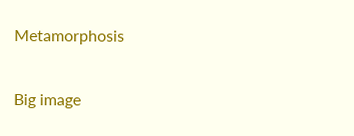Metamorphosis

Big image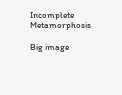Incomplete Metamorphosis

Big image